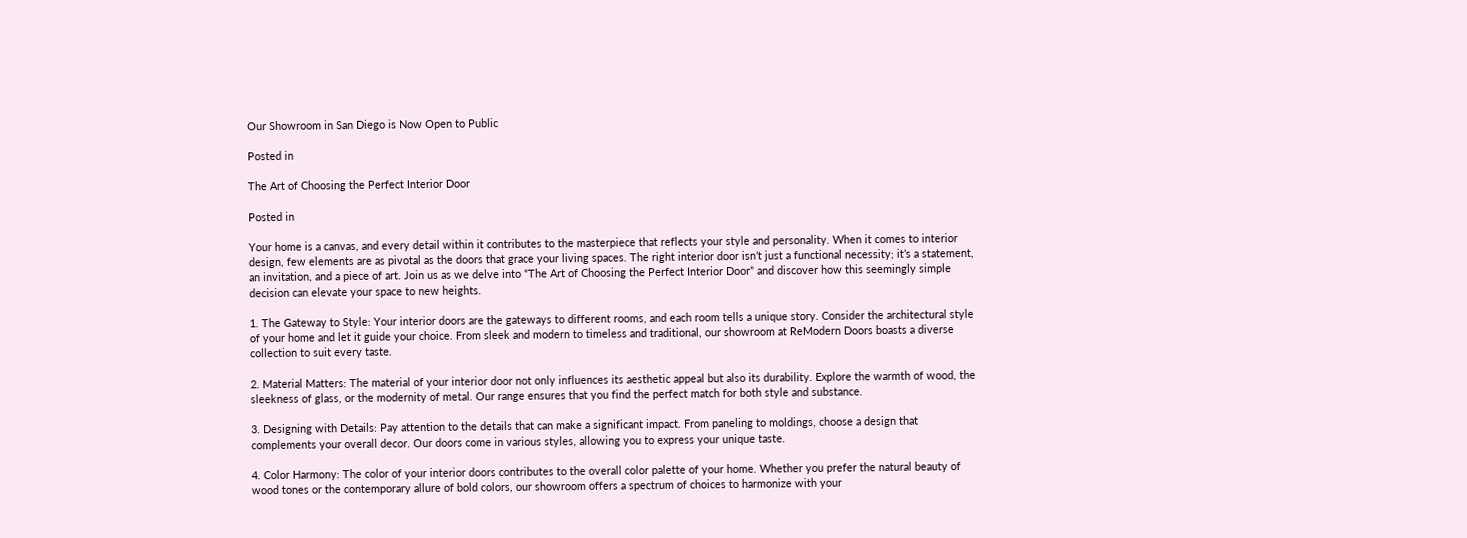Our Showroom in San Diego is Now Open to Public

Posted in

The Art of Choosing the Perfect Interior Door

Posted in

Your home is a canvas, and every detail within it contributes to the masterpiece that reflects your style and personality. When it comes to interior design, few elements are as pivotal as the doors that grace your living spaces. The right interior door isn’t just a functional necessity; it’s a statement, an invitation, and a piece of art. Join us as we delve into “The Art of Choosing the Perfect Interior Door” and discover how this seemingly simple decision can elevate your space to new heights.

1. The Gateway to Style: Your interior doors are the gateways to different rooms, and each room tells a unique story. Consider the architectural style of your home and let it guide your choice. From sleek and modern to timeless and traditional, our showroom at ReModern Doors boasts a diverse collection to suit every taste.

2. Material Matters: The material of your interior door not only influences its aesthetic appeal but also its durability. Explore the warmth of wood, the sleekness of glass, or the modernity of metal. Our range ensures that you find the perfect match for both style and substance.

3. Designing with Details: Pay attention to the details that can make a significant impact. From paneling to moldings, choose a design that complements your overall decor. Our doors come in various styles, allowing you to express your unique taste.

4. Color Harmony: The color of your interior doors contributes to the overall color palette of your home. Whether you prefer the natural beauty of wood tones or the contemporary allure of bold colors, our showroom offers a spectrum of choices to harmonize with your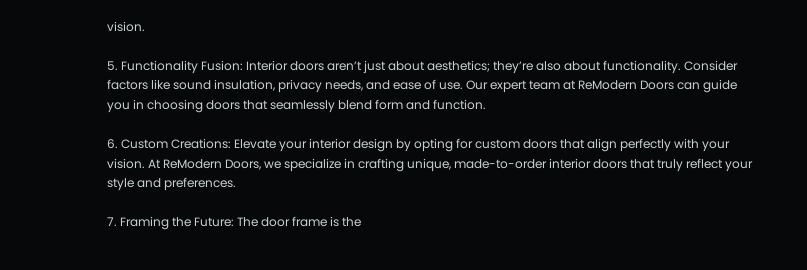vision.

5. Functionality Fusion: Interior doors aren’t just about aesthetics; they’re also about functionality. Consider factors like sound insulation, privacy needs, and ease of use. Our expert team at ReModern Doors can guide you in choosing doors that seamlessly blend form and function.

6. Custom Creations: Elevate your interior design by opting for custom doors that align perfectly with your vision. At ReModern Doors, we specialize in crafting unique, made-to-order interior doors that truly reflect your style and preferences.

7. Framing the Future: The door frame is the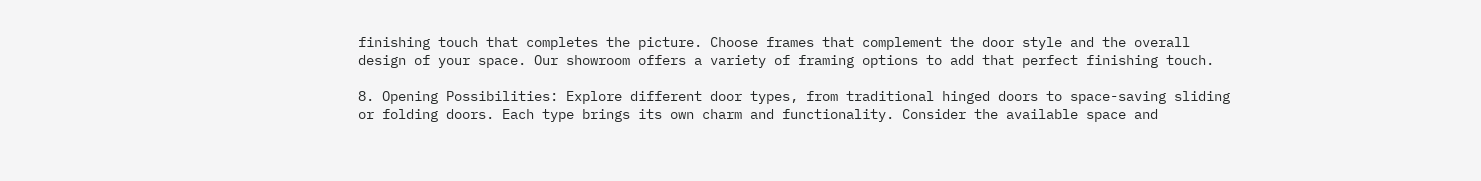finishing touch that completes the picture. Choose frames that complement the door style and the overall design of your space. Our showroom offers a variety of framing options to add that perfect finishing touch.

8. Opening Possibilities: Explore different door types, from traditional hinged doors to space-saving sliding or folding doors. Each type brings its own charm and functionality. Consider the available space and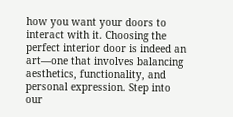how you want your doors to interact with it. Choosing the perfect interior door is indeed an art—one that involves balancing aesthetics, functionality, and personal expression. Step into our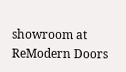showroom at ReModern Doors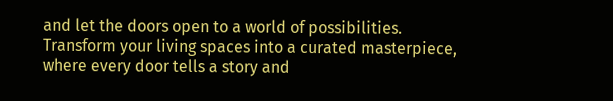and let the doors open to a world of possibilities. Transform your living spaces into a curated masterpiece, where every door tells a story and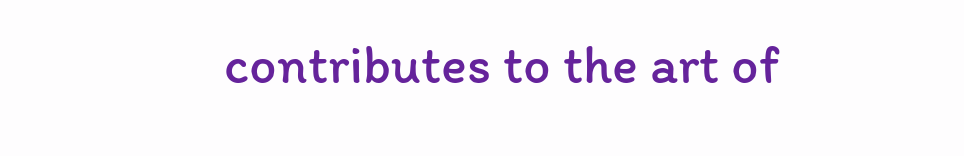contributes to the art of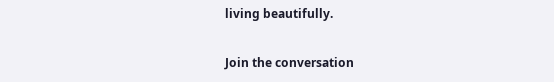living beautifully.

Join the conversation